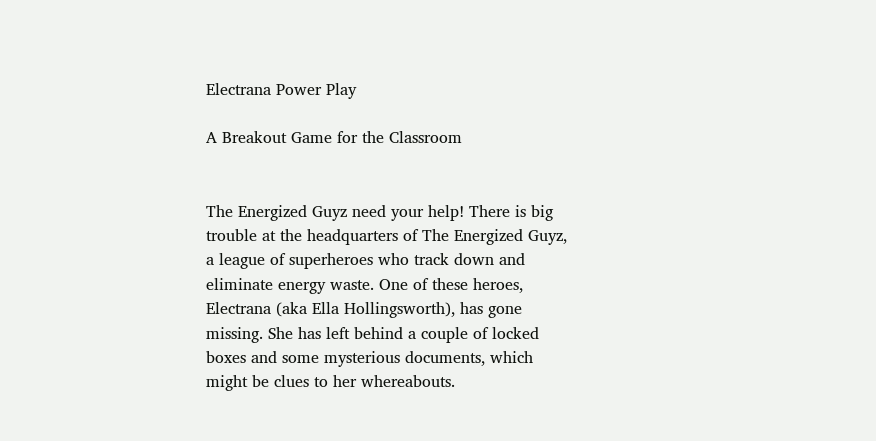Electrana Power Play

A Breakout Game for the Classroom


The Energized Guyz need your help! There is big trouble at the headquarters of The Energized Guyz, a league of superheroes who track down and eliminate energy waste. One of these heroes, Electrana (aka Ella Hollingsworth), has gone missing. She has left behind a couple of locked boxes and some mysterious documents, which might be clues to her whereabouts.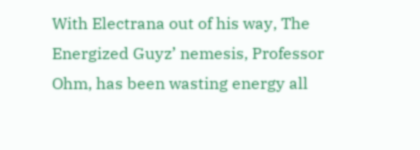With Electrana out of his way, The Energized Guyz’ nemesis, Professor Ohm, has been wasting energy all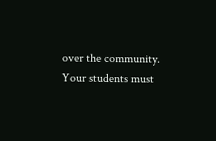over the community. Your students must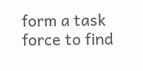form a task force to find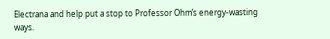Electrana and help put a stop to Professor Ohm’s energy-wasting ways.